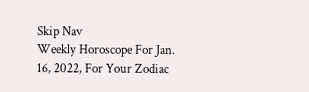Skip Nav
Weekly Horoscope For Jan. 16, 2022, For Your Zodiac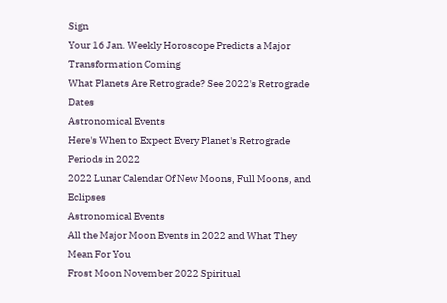Sign
Your 16 Jan. Weekly Horoscope Predicts a Major Transformation Coming
What Planets Are Retrograde? See 2022's Retrograde Dates
Astronomical Events
Here's When to Expect Every Planet's Retrograde Periods in 2022
2022 Lunar Calendar Of New Moons, Full Moons, and Eclipses
Astronomical Events
All the Major Moon Events in 2022 and What They Mean For You
Frost Moon November 2022 Spiritual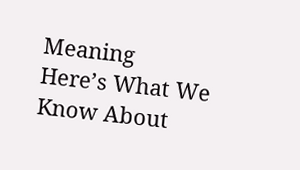Meaning
Here’s What We Know About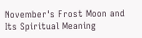November's Frost Moon and Its Spiritual Meaning